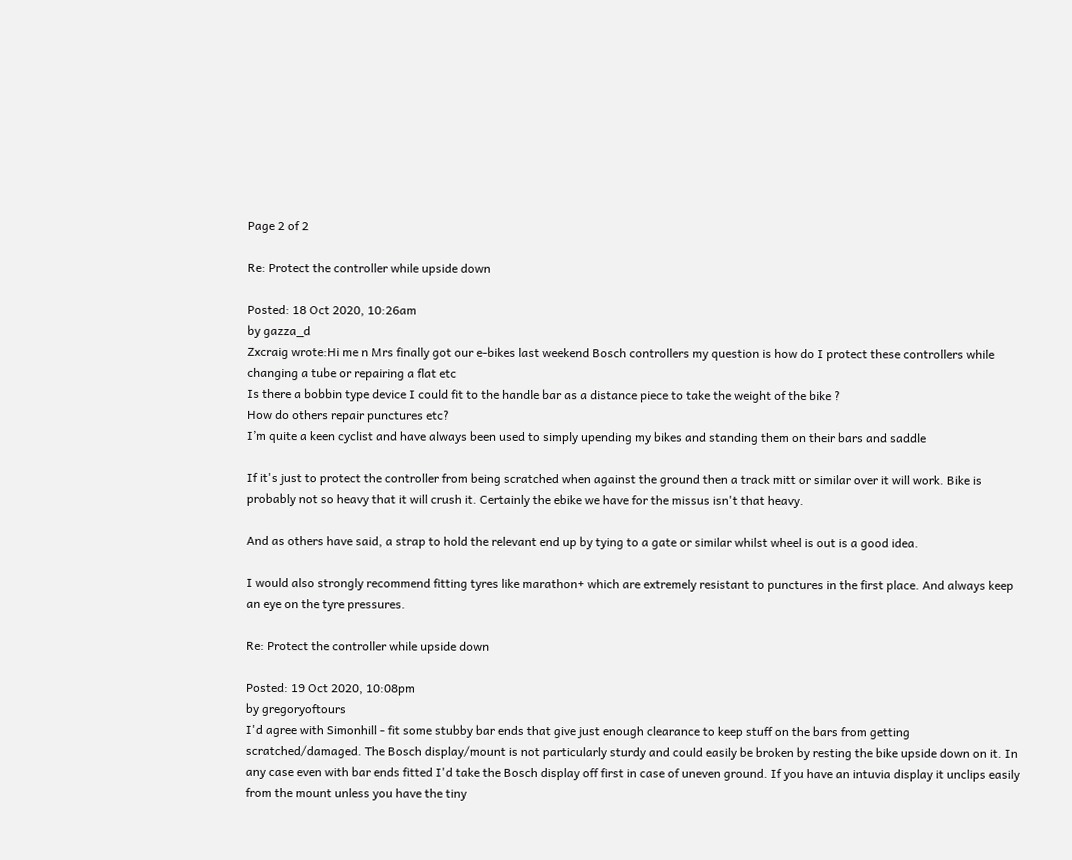Page 2 of 2

Re: Protect the controller while upside down

Posted: 18 Oct 2020, 10:26am
by gazza_d
Zxcraig wrote:Hi me n Mrs finally got our e-bikes last weekend Bosch controllers my question is how do I protect these controllers while changing a tube or repairing a flat etc
Is there a bobbin type device I could fit to the handle bar as a distance piece to take the weight of the bike ?
How do others repair punctures etc?
I’m quite a keen cyclist and have always been used to simply upending my bikes and standing them on their bars and saddle

If it's just to protect the controller from being scratched when against the ground then a track mitt or similar over it will work. Bike is probably not so heavy that it will crush it. Certainly the ebike we have for the missus isn't that heavy.

And as others have said, a strap to hold the relevant end up by tying to a gate or similar whilst wheel is out is a good idea.

I would also strongly recommend fitting tyres like marathon+ which are extremely resistant to punctures in the first place. And always keep an eye on the tyre pressures.

Re: Protect the controller while upside down

Posted: 19 Oct 2020, 10:08pm
by gregoryoftours
I'd agree with Simonhill - fit some stubby bar ends that give just enough clearance to keep stuff on the bars from getting scratched/damaged. The Bosch display/mount is not particularly sturdy and could easily be broken by resting the bike upside down on it. In any case even with bar ends fitted I'd take the Bosch display off first in case of uneven ground. If you have an intuvia display it unclips easily from the mount unless you have the tiny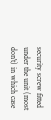security screw fitted under the unit (most don't) in which case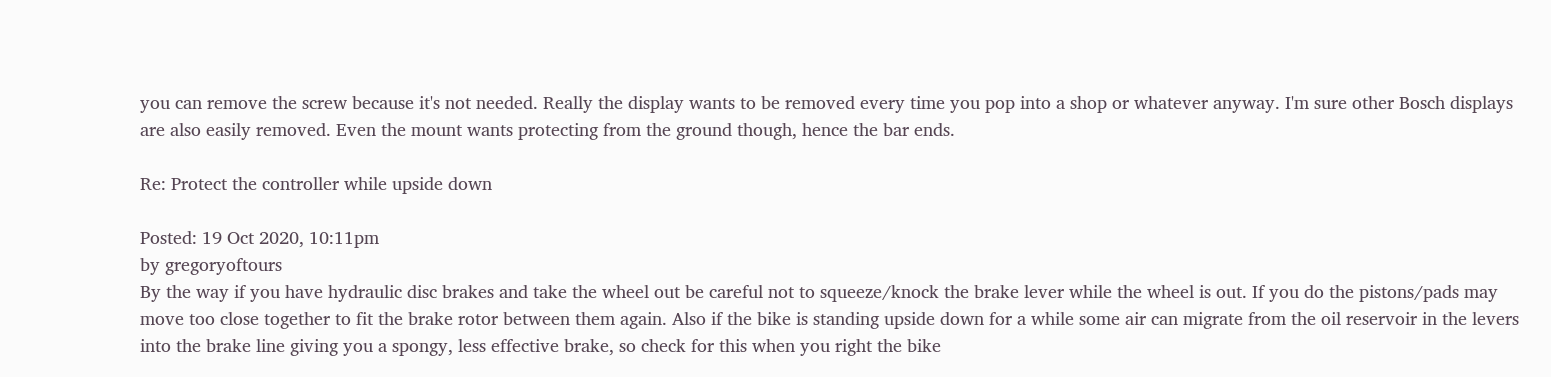you can remove the screw because it's not needed. Really the display wants to be removed every time you pop into a shop or whatever anyway. I'm sure other Bosch displays are also easily removed. Even the mount wants protecting from the ground though, hence the bar ends.

Re: Protect the controller while upside down

Posted: 19 Oct 2020, 10:11pm
by gregoryoftours
By the way if you have hydraulic disc brakes and take the wheel out be careful not to squeeze/knock the brake lever while the wheel is out. If you do the pistons/pads may move too close together to fit the brake rotor between them again. Also if the bike is standing upside down for a while some air can migrate from the oil reservoir in the levers into the brake line giving you a spongy, less effective brake, so check for this when you right the bike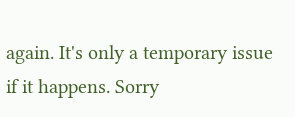again. It's only a temporary issue if it happens. Sorry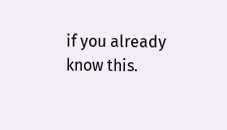if you already know this.